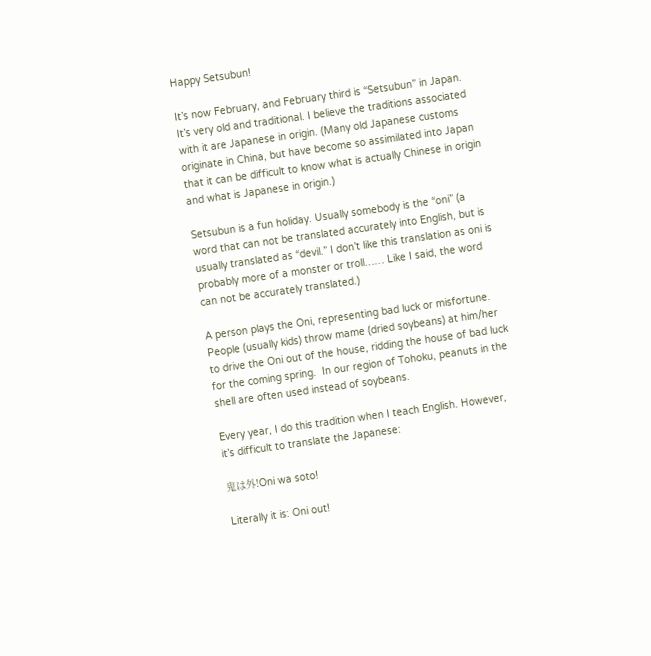Happy Setsubun!

It’s now February, and February third is “Setsubun” in Japan. It’s very old and traditional. I believe the traditions associated with it are Japanese in origin. (Many old Japanese customs originate in China, but have become so assimilated into Japan that it can be difficult to know what is actually Chinese in origin and what is Japanese in origin.)

Setsubun is a fun holiday. Usually somebody is the “oni” (a word that can not be translated accurately into English, but is usually translated as “devil.” I don’t like this translation as oni is probably more of a monster or troll…… Like I said, the word can not be accurately translated.)

A person plays the Oni, representing bad luck or misfortune. People (usually kids) throw mame (dried soybeans) at him/her to drive the Oni out of the house, ridding the house of bad luck for the coming spring.  In our region of Tohoku, peanuts in the shell are often used instead of soybeans.

Every year, I do this tradition when I teach English. However, it’s difficult to translate the Japanese:

鬼は外!Oni wa soto!

Literally it is: Oni out!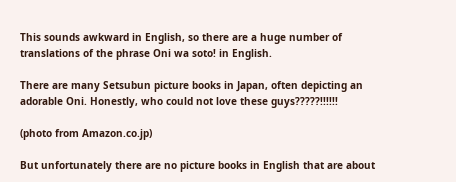This sounds awkward in English, so there are a huge number of translations of the phrase Oni wa soto! in English.

There are many Setsubun picture books in Japan, often depicting an adorable Oni. Honestly, who could not love these guys?????!!!!!!

(photo from Amazon.co.jp)

But unfortunately there are no picture books in English that are about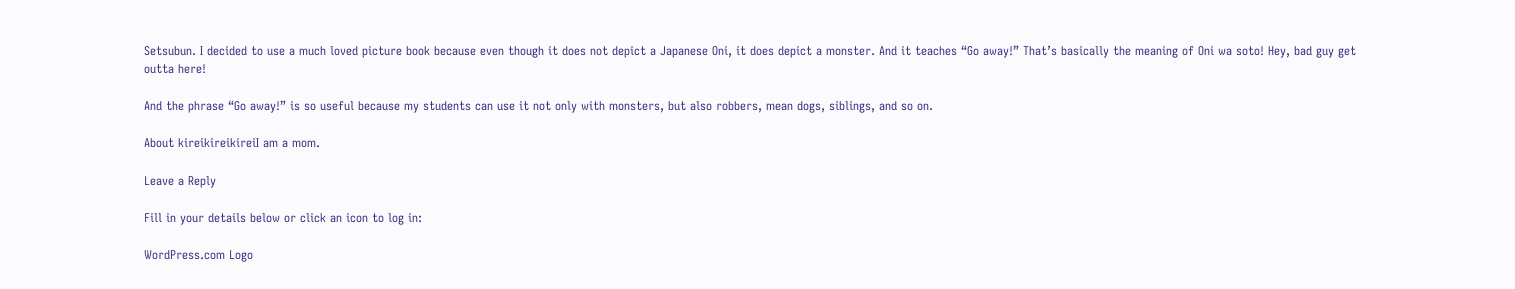Setsubun. I decided to use a much loved picture book because even though it does not depict a Japanese Oni, it does depict a monster. And it teaches “Go away!” That’s basically the meaning of Oni wa soto! Hey, bad guy get outta here!

And the phrase “Go away!” is so useful because my students can use it not only with monsters, but also robbers, mean dogs, siblings, and so on.

About kireikireikireiI am a mom.

Leave a Reply

Fill in your details below or click an icon to log in:

WordPress.com Logo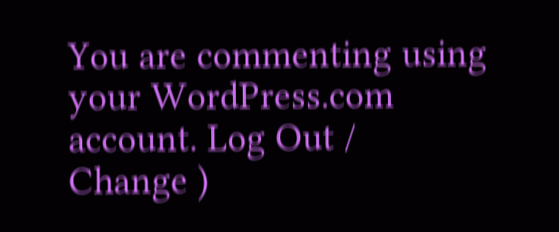You are commenting using your WordPress.com account. Log Out /  Change )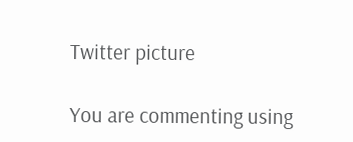Twitter picture

You are commenting using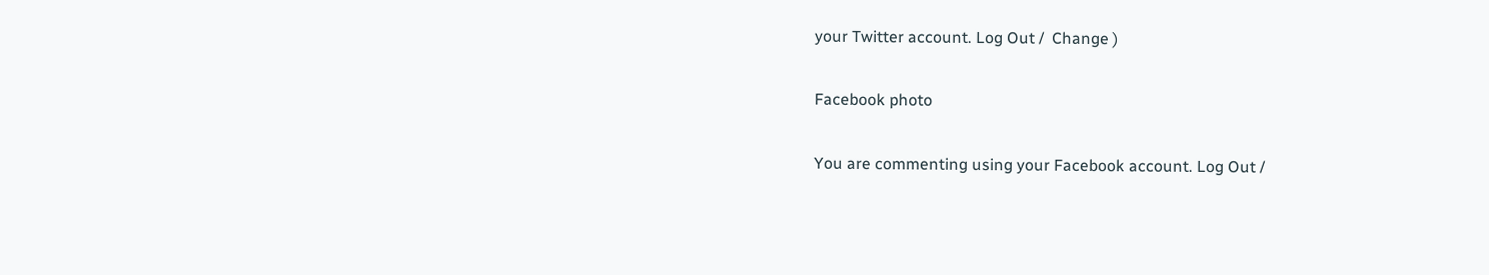your Twitter account. Log Out /  Change )

Facebook photo

You are commenting using your Facebook account. Log Out /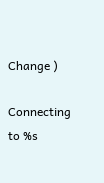Change )

Connecting to %s